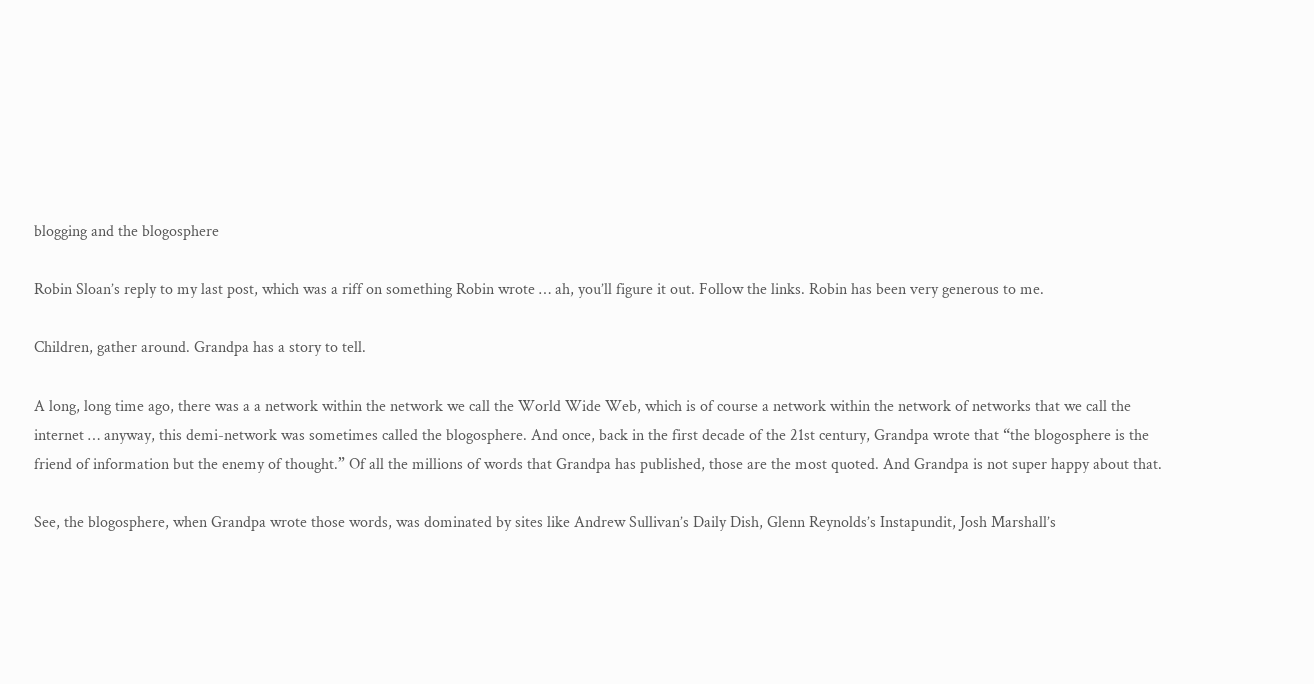blogging and the blogosphere

Robin Sloan’s reply to my last post, which was a riff on something Robin wrote … ah, you’ll figure it out. Follow the links. Robin has been very generous to me.

Children, gather around. Grandpa has a story to tell.

A long, long time ago, there was a a network within the network we call the World Wide Web, which is of course a network within the network of networks that we call the internet … anyway, this demi-network was sometimes called the blogosphere. And once, back in the first decade of the 21st century, Grandpa wrote that “the blogosphere is the friend of information but the enemy of thought.” Of all the millions of words that Grandpa has published, those are the most quoted. And Grandpa is not super happy about that.

See, the blogosphere, when Grandpa wrote those words, was dominated by sites like Andrew Sullivan’s Daily Dish, Glenn Reynolds’s Instapundit, Josh Marshall’s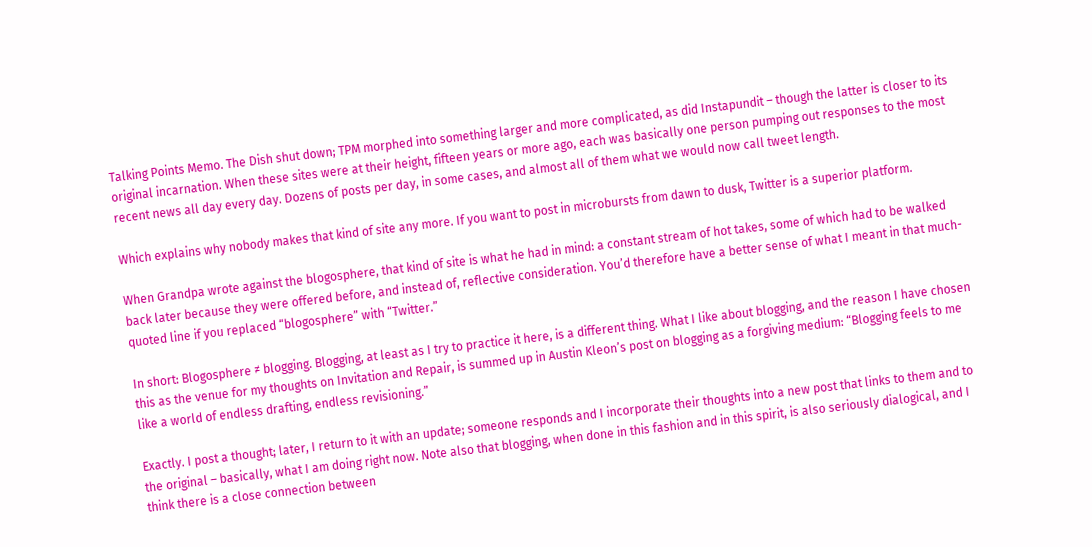Talking Points Memo. The Dish shut down; TPM morphed into something larger and more complicated, as did Instapundit – though the latter is closer to its original incarnation. When these sites were at their height, fifteen years or more ago, each was basically one person pumping out responses to the most recent news all day every day. Dozens of posts per day, in some cases, and almost all of them what we would now call tweet length.

Which explains why nobody makes that kind of site any more. If you want to post in microbursts from dawn to dusk, Twitter is a superior platform.

When Grandpa wrote against the blogosphere, that kind of site is what he had in mind: a constant stream of hot takes, some of which had to be walked back later because they were offered before, and instead of, reflective consideration. You’d therefore have a better sense of what I meant in that much-quoted line if you replaced “blogosphere” with “Twitter.”

In short: Blogosphere ≠ blogging. Blogging, at least as I try to practice it here, is a different thing. What I like about blogging, and the reason I have chosen this as the venue for my thoughts on Invitation and Repair, is summed up in Austin Kleon’s post on blogging as a forgiving medium: “Blogging feels to me like a world of endless drafting, endless revisioning.”

Exactly. I post a thought; later, I return to it with an update; someone responds and I incorporate their thoughts into a new post that links to them and to the original – basically, what I am doing right now. Note also that blogging, when done in this fashion and in this spirit, is also seriously dialogical, and I think there is a close connection between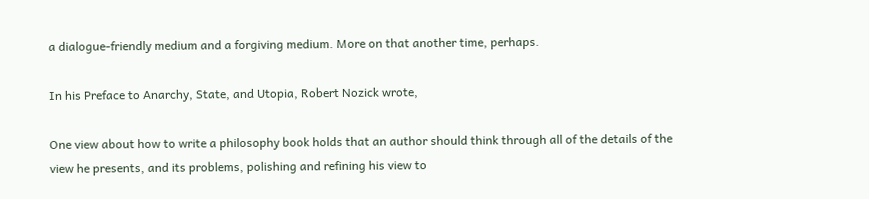a dialogue-friendly medium and a forgiving medium. More on that another time, perhaps.

In his Preface to Anarchy, State, and Utopia, Robert Nozick wrote,

One view about how to write a philosophy book holds that an author should think through all of the details of the view he presents, and its problems, polishing and refining his view to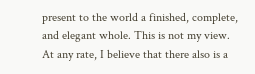present to the world a finished, complete, and elegant whole. This is not my view. At any rate, I believe that there also is a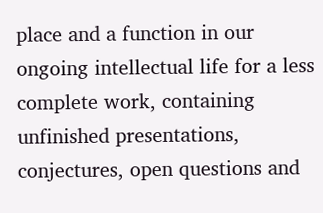place and a function in our ongoing intellectual life for a less complete work, containing unfinished presentations, conjectures, open questions and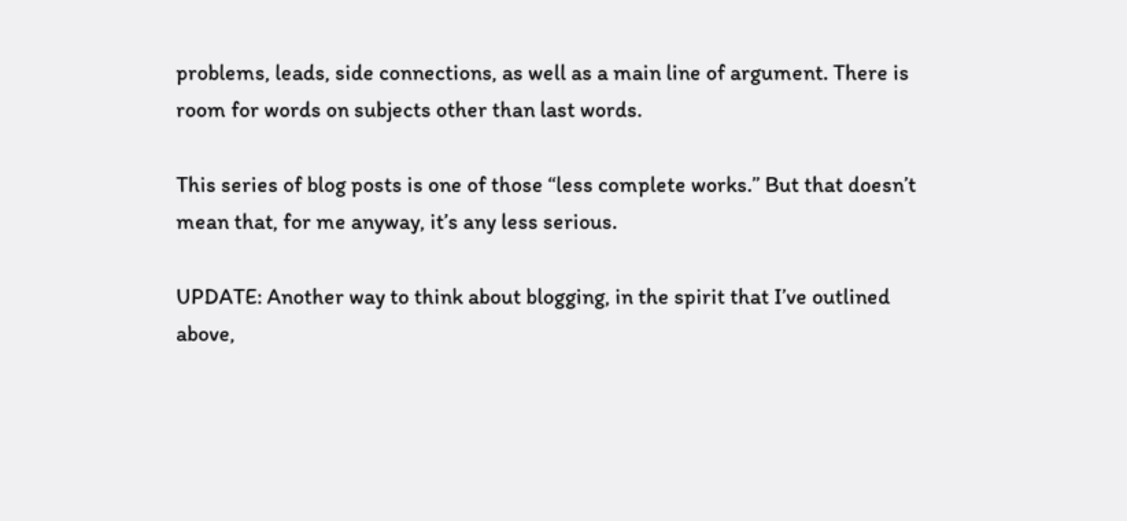problems, leads, side connections, as well as a main line of argument. There is room for words on subjects other than last words.

This series of blog posts is one of those “less complete works.” But that doesn’t mean that, for me anyway, it’s any less serious.

UPDATE: Another way to think about blogging, in the spirit that I’ve outlined above,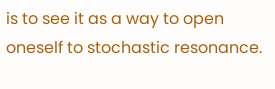is to see it as a way to open oneself to stochastic resonance.